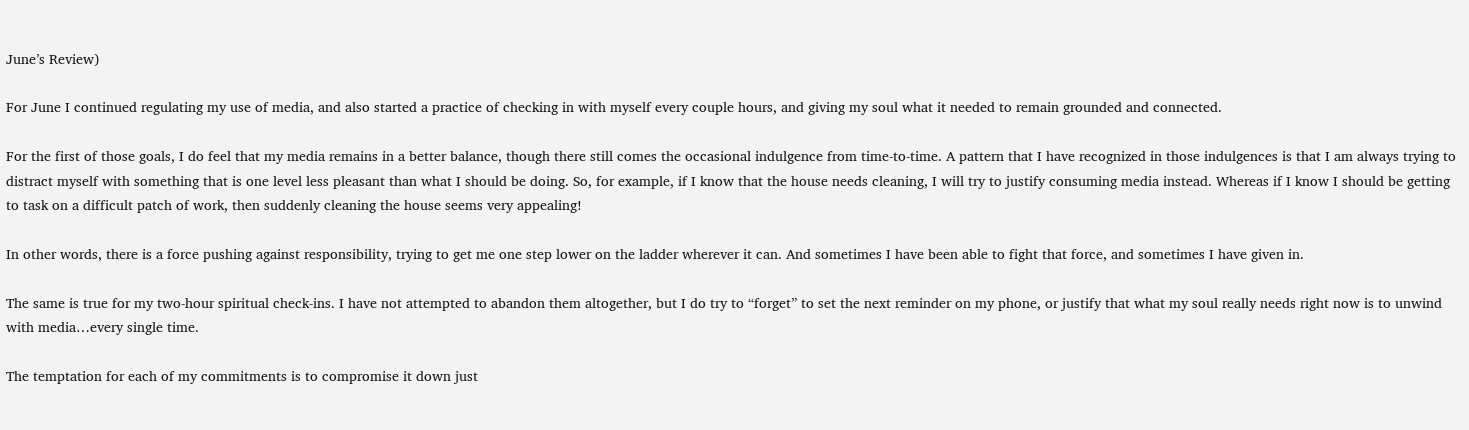June’s Review)

For June I continued regulating my use of media, and also started a practice of checking in with myself every couple hours, and giving my soul what it needed to remain grounded and connected.

For the first of those goals, I do feel that my media remains in a better balance, though there still comes the occasional indulgence from time-to-time. A pattern that I have recognized in those indulgences is that I am always trying to distract myself with something that is one level less pleasant than what I should be doing. So, for example, if I know that the house needs cleaning, I will try to justify consuming media instead. Whereas if I know I should be getting to task on a difficult patch of work, then suddenly cleaning the house seems very appealing!

In other words, there is a force pushing against responsibility, trying to get me one step lower on the ladder wherever it can. And sometimes I have been able to fight that force, and sometimes I have given in.

The same is true for my two-hour spiritual check-ins. I have not attempted to abandon them altogether, but I do try to “forget” to set the next reminder on my phone, or justify that what my soul really needs right now is to unwind with media…every single time.

The temptation for each of my commitments is to compromise it down just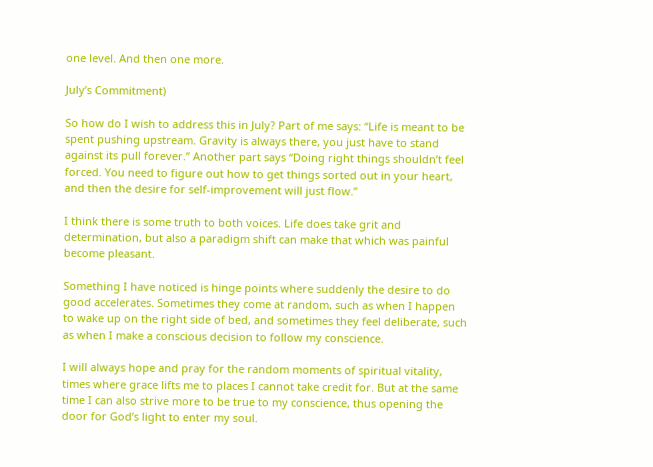one level. And then one more.

July’s Commitment)

So how do I wish to address this in July? Part of me says: “Life is meant to be spent pushing upstream. Gravity is always there, you just have to stand against its pull forever.” Another part says “Doing right things shouldn’t feel forced. You need to figure out how to get things sorted out in your heart, and then the desire for self-improvement will just flow.”

I think there is some truth to both voices. Life does take grit and determination, but also a paradigm shift can make that which was painful become pleasant.

Something I have noticed is hinge points where suddenly the desire to do good accelerates. Sometimes they come at random, such as when I happen to wake up on the right side of bed, and sometimes they feel deliberate, such as when I make a conscious decision to follow my conscience.

I will always hope and pray for the random moments of spiritual vitality, times where grace lifts me to places I cannot take credit for. But at the same time I can also strive more to be true to my conscience, thus opening the door for God’s light to enter my soul.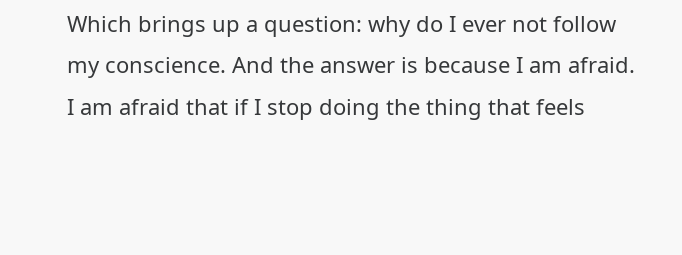Which brings up a question: why do I ever not follow my conscience. And the answer is because I am afraid. I am afraid that if I stop doing the thing that feels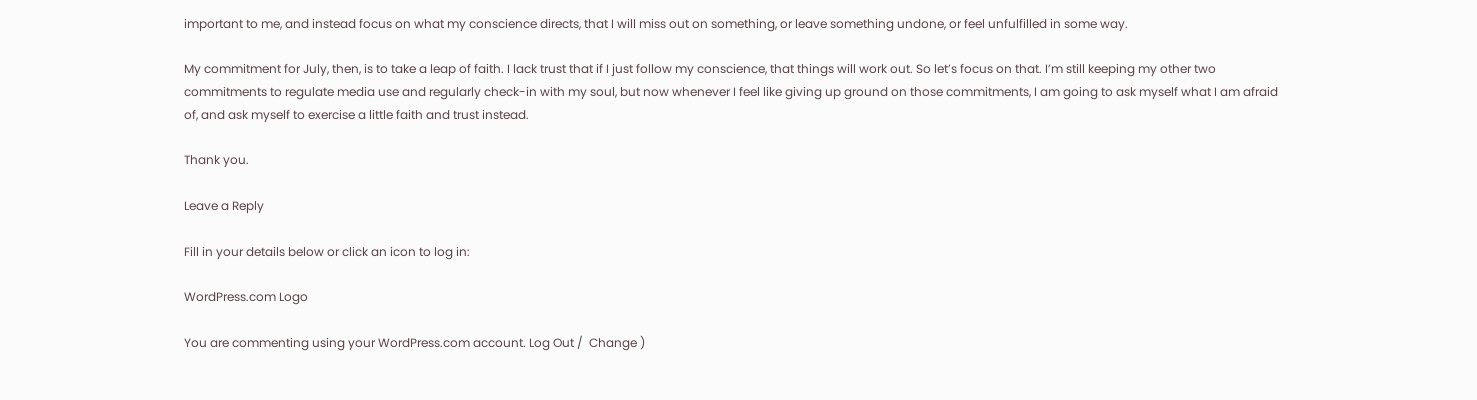important to me, and instead focus on what my conscience directs, that I will miss out on something, or leave something undone, or feel unfulfilled in some way.

My commitment for July, then, is to take a leap of faith. I lack trust that if I just follow my conscience, that things will work out. So let’s focus on that. I’m still keeping my other two commitments to regulate media use and regularly check-in with my soul, but now whenever I feel like giving up ground on those commitments, I am going to ask myself what I am afraid of, and ask myself to exercise a little faith and trust instead.

Thank you.

Leave a Reply

Fill in your details below or click an icon to log in:

WordPress.com Logo

You are commenting using your WordPress.com account. Log Out /  Change )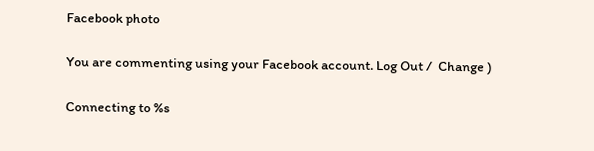Facebook photo

You are commenting using your Facebook account. Log Out /  Change )

Connecting to %s